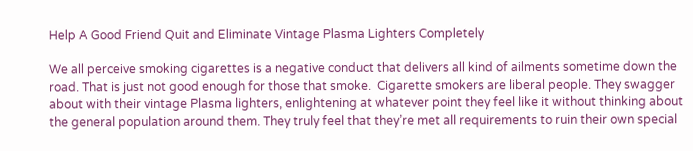Help A Good Friend Quit and Eliminate Vintage Plasma Lighters Completely

We all perceive smoking cigarettes is a negative conduct that delivers all kind of ailments sometime down the road. That is just not good enough for those that smoke.  Cigarette smokers are liberal people. They swagger about with their vintage Plasma lighters, enlightening at whatever point they feel like it without thinking about the general population around them. They truly feel that they’re met all requirements to ruin their own special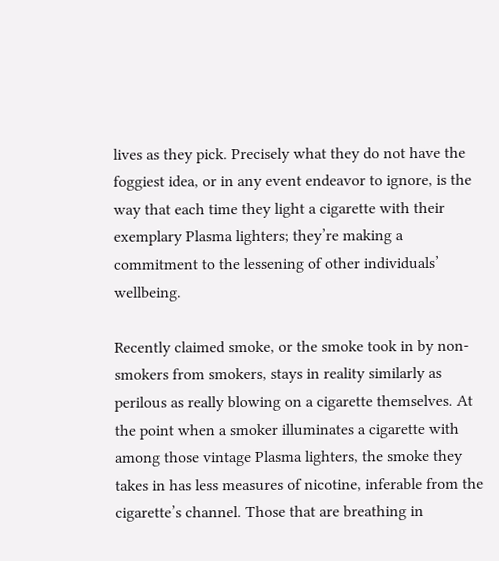lives as they pick. Precisely what they do not have the foggiest idea, or in any event endeavor to ignore, is the way that each time they light a cigarette with their exemplary Plasma lighters; they’re making a commitment to the lessening of other individuals’ wellbeing.

Recently claimed smoke, or the smoke took in by non-smokers from smokers, stays in reality similarly as perilous as really blowing on a cigarette themselves. At the point when a smoker illuminates a cigarette with among those vintage Plasma lighters, the smoke they takes in has less measures of nicotine, inferable from the cigarette’s channel. Those that are breathing in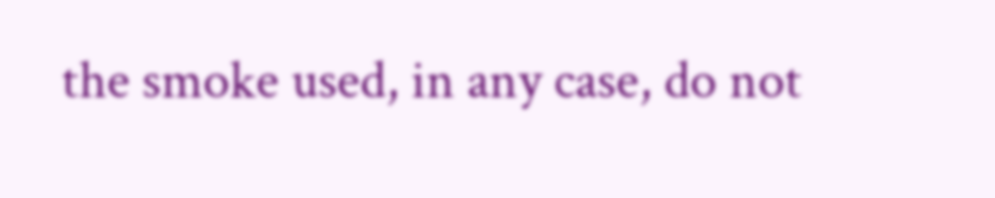the smoke used, in any case, do not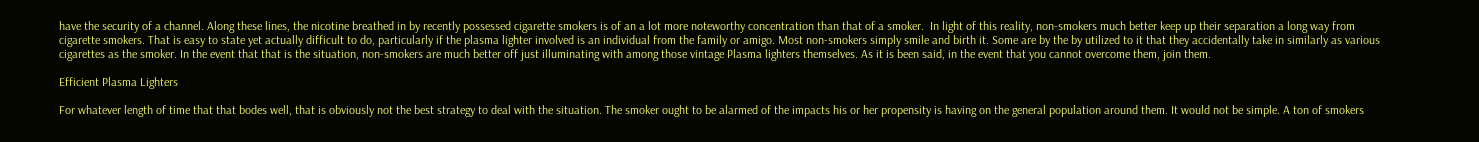have the security of a channel. Along these lines, the nicotine breathed in by recently possessed cigarette smokers is of an a lot more noteworthy concentration than that of a smoker.  In light of this reality, non-smokers much better keep up their separation a long way from cigarette smokers. That is easy to state yet actually difficult to do, particularly if the plasma lighter involved is an individual from the family or amigo. Most non-smokers simply smile and birth it. Some are by the by utilized to it that they accidentally take in similarly as various cigarettes as the smoker. In the event that that is the situation, non-smokers are much better off just illuminating with among those vintage Plasma lighters themselves. As it is been said, in the event that you cannot overcome them, join them.

Efficient Plasma Lighters

For whatever length of time that that bodes well, that is obviously not the best strategy to deal with the situation. The smoker ought to be alarmed of the impacts his or her propensity is having on the general population around them. It would not be simple. A ton of smokers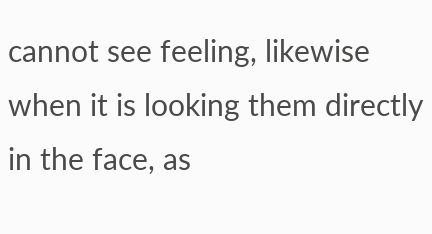cannot see feeling, likewise when it is looking them directly in the face, as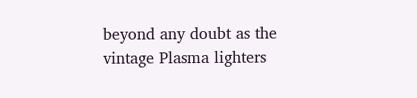beyond any doubt as the vintage Plasma lighters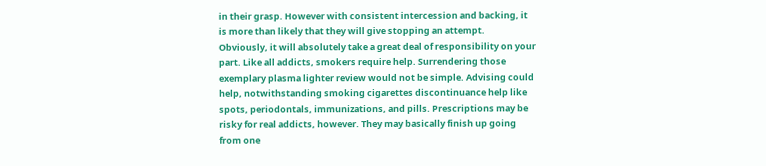in their grasp. However with consistent intercession and backing, it is more than likely that they will give stopping an attempt.   Obviously, it will absolutely take a great deal of responsibility on your part. Like all addicts, smokers require help. Surrendering those exemplary plasma lighter review would not be simple. Advising could help, notwithstanding smoking cigarettes discontinuance help like spots, periodontals, immunizations, and pills. Prescriptions may be risky for real addicts, however. They may basically finish up going from one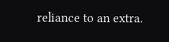reliance to an extra.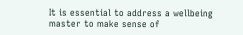It is essential to address a wellbeing master to make sense of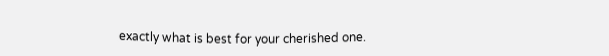exactly what is best for your cherished one.